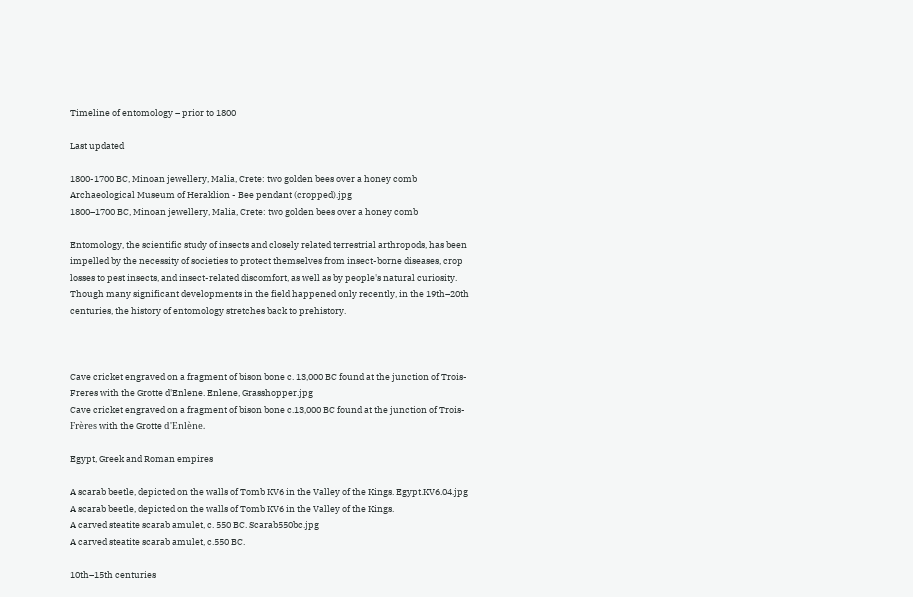Timeline of entomology – prior to 1800

Last updated

1800-1700 BC, Minoan jewellery, Malia, Crete: two golden bees over a honey comb Archaeological Museum of Heraklion - Bee pendant (cropped).jpg
1800–1700 BC, Minoan jewellery, Malia, Crete: two golden bees over a honey comb

Entomology, the scientific study of insects and closely related terrestrial arthropods, has been impelled by the necessity of societies to protect themselves from insect-borne diseases, crop losses to pest insects, and insect-related discomfort, as well as by people's natural curiosity. Though many significant developments in the field happened only recently, in the 19th–20th centuries, the history of entomology stretches back to prehistory.



Cave cricket engraved on a fragment of bison bone c. 13,000 BC found at the junction of Trois-Freres with the Grotte d'Enlene. Enlene, Grasshopper.jpg
Cave cricket engraved on a fragment of bison bone c.13,000 BC found at the junction of Trois-Frères with the Grotte d'Enlène.

Egypt, Greek and Roman empires

A scarab beetle, depicted on the walls of Tomb KV6 in the Valley of the Kings. Egypt.KV6.04.jpg
A scarab beetle, depicted on the walls of Tomb KV6 in the Valley of the Kings.
A carved steatite scarab amulet, c. 550 BC. Scarab550bc.jpg
A carved steatite scarab amulet, c.550 BC.

10th–15th centuries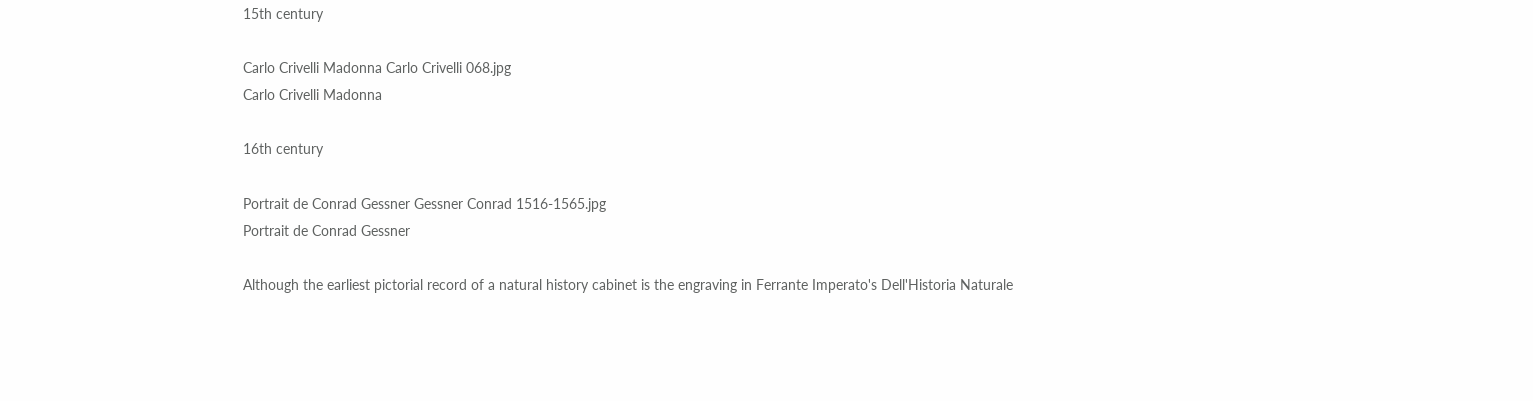15th century

Carlo Crivelli Madonna Carlo Crivelli 068.jpg
Carlo Crivelli Madonna

16th century

Portrait de Conrad Gessner Gessner Conrad 1516-1565.jpg
Portrait de Conrad Gessner

Although the earliest pictorial record of a natural history cabinet is the engraving in Ferrante Imperato's Dell'Historia Naturale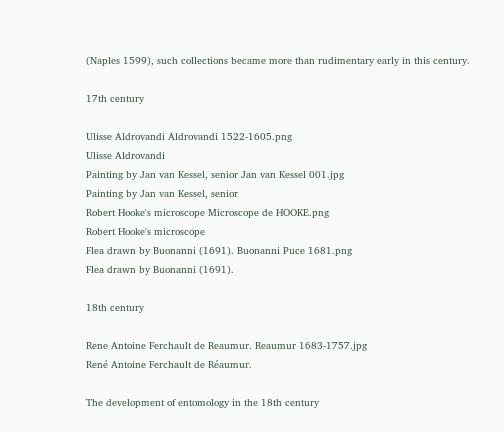(Naples 1599), such collections became more than rudimentary early in this century.

17th century

Ulisse Aldrovandi Aldrovandi 1522-1605.png
Ulisse Aldrovandi
Painting by Jan van Kessel, senior Jan van Kessel 001.jpg
Painting by Jan van Kessel, senior
Robert Hooke's microscope Microscope de HOOKE.png
Robert Hooke's microscope
Flea drawn by Buonanni (1691). Buonanni Puce 1681.png
Flea drawn by Buonanni (1691).

18th century

Rene Antoine Ferchault de Reaumur. Reaumur 1683-1757.jpg
René Antoine Ferchault de Réaumur.

The development of entomology in the 18th century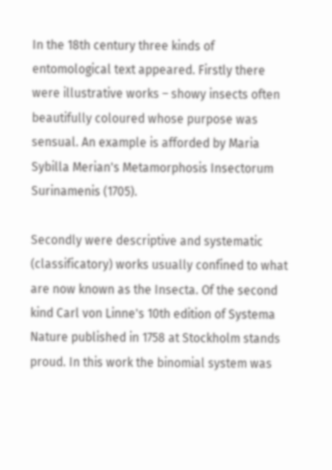In the 18th century three kinds of entomological text appeared. Firstly there were illustrative works – showy insects often beautifully coloured whose purpose was sensual. An example is afforded by Maria Sybilla Merian's Metamorphosis Insectorum Surinamenis (1705).

Secondly were descriptive and systematic (classificatory) works usually confined to what are now known as the Insecta. Of the second kind Carl von Linne's 10th edition of Systema Nature published in 1758 at Stockholm stands proud. In this work the binomial system was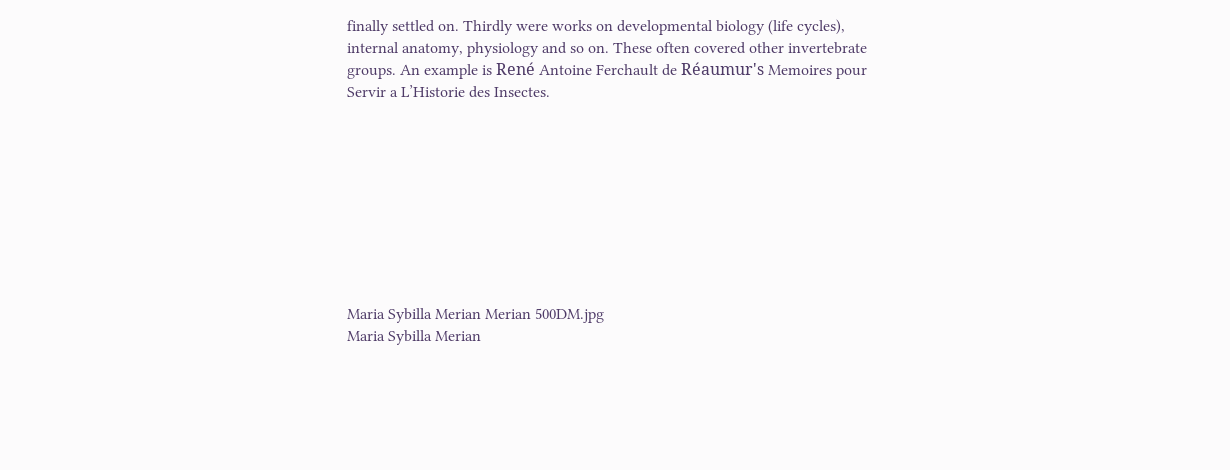finally settled on. Thirdly were works on developmental biology (life cycles), internal anatomy, physiology and so on. These often covered other invertebrate groups. An example is René Antoine Ferchault de Réaumur's Memoires pour Servir a L’Historie des Insectes.









Maria Sybilla Merian Merian 500DM.jpg
Maria Sybilla Merian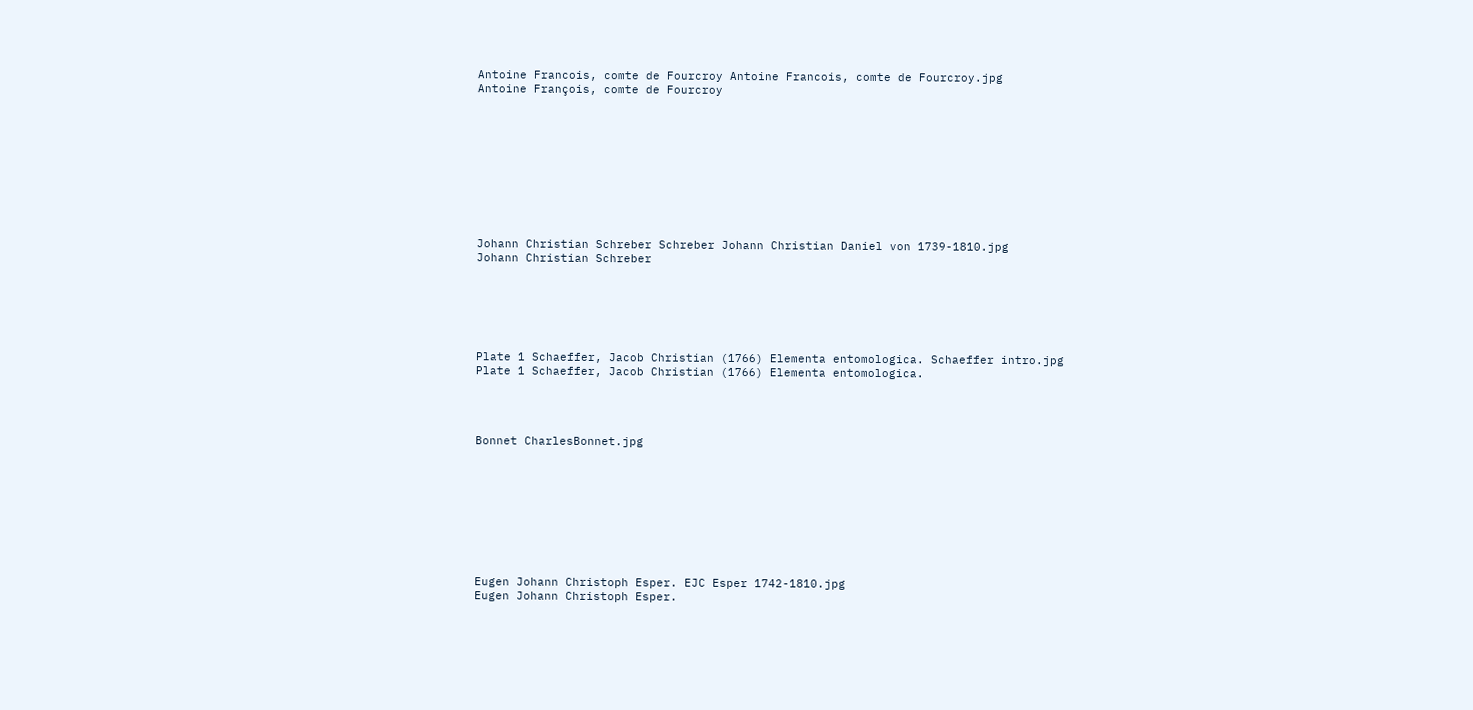Antoine Francois, comte de Fourcroy Antoine Francois, comte de Fourcroy.jpg
Antoine François, comte de Fourcroy










Johann Christian Schreber Schreber Johann Christian Daniel von 1739-1810.jpg
Johann Christian Schreber






Plate 1 Schaeffer, Jacob Christian (1766) Elementa entomologica. Schaeffer intro.jpg
Plate 1 Schaeffer, Jacob Christian (1766) Elementa entomologica.




Bonnet CharlesBonnet.jpg









Eugen Johann Christoph Esper. EJC Esper 1742-1810.jpg
Eugen Johann Christoph Esper.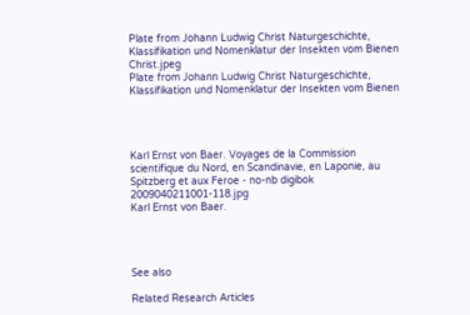Plate from Johann Ludwig Christ Naturgeschichte, Klassifikation und Nomenklatur der Insekten vom Bienen Christ.jpeg
Plate from Johann Ludwig Christ Naturgeschichte, Klassifikation und Nomenklatur der Insekten vom Bienen




Karl Ernst von Baer. Voyages de la Commission scientifique du Nord, en Scandinavie, en Laponie, au Spitzberg et aux Feroe - no-nb digibok 2009040211001-118.jpg
Karl Ernst von Baer.




See also

Related Research Articles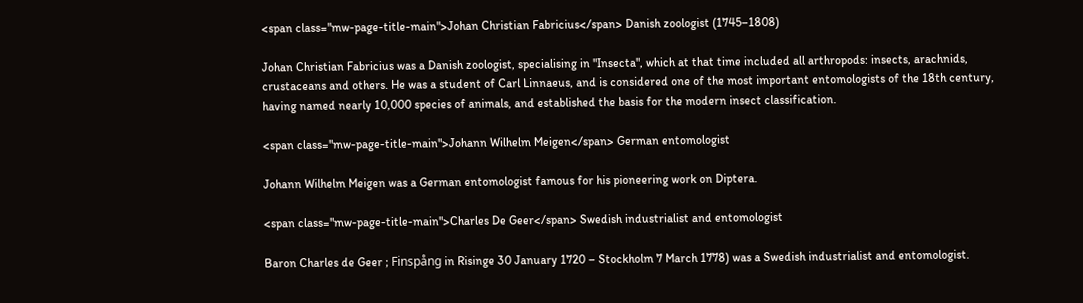<span class="mw-page-title-main">Johan Christian Fabricius</span> Danish zoologist (1745–1808)

Johan Christian Fabricius was a Danish zoologist, specialising in "Insecta", which at that time included all arthropods: insects, arachnids, crustaceans and others. He was a student of Carl Linnaeus, and is considered one of the most important entomologists of the 18th century, having named nearly 10,000 species of animals, and established the basis for the modern insect classification.

<span class="mw-page-title-main">Johann Wilhelm Meigen</span> German entomologist

Johann Wilhelm Meigen was a German entomologist famous for his pioneering work on Diptera.

<span class="mw-page-title-main">Charles De Geer</span> Swedish industrialist and entomologist

Baron Charles de Geer ; Finspång in Risinge 30 January 1720 – Stockholm 7 March 1778) was a Swedish industrialist and entomologist.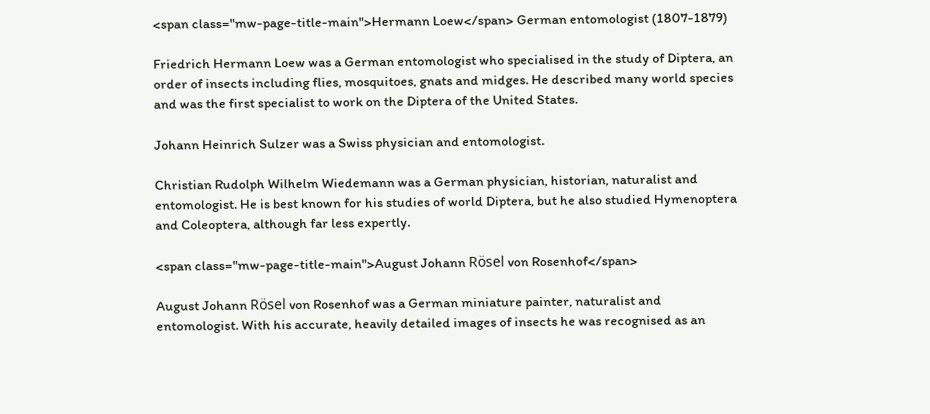<span class="mw-page-title-main">Hermann Loew</span> German entomologist (1807-1879)

Friedrich Hermann Loew was a German entomologist who specialised in the study of Diptera, an order of insects including flies, mosquitoes, gnats and midges. He described many world species and was the first specialist to work on the Diptera of the United States.

Johann Heinrich Sulzer was a Swiss physician and entomologist.

Christian Rudolph Wilhelm Wiedemann was a German physician, historian, naturalist and entomologist. He is best known for his studies of world Diptera, but he also studied Hymenoptera and Coleoptera, although far less expertly.

<span class="mw-page-title-main">August Johann Rösel von Rosenhof</span>

August Johann Rösel von Rosenhof was a German miniature painter, naturalist and entomologist. With his accurate, heavily detailed images of insects he was recognised as an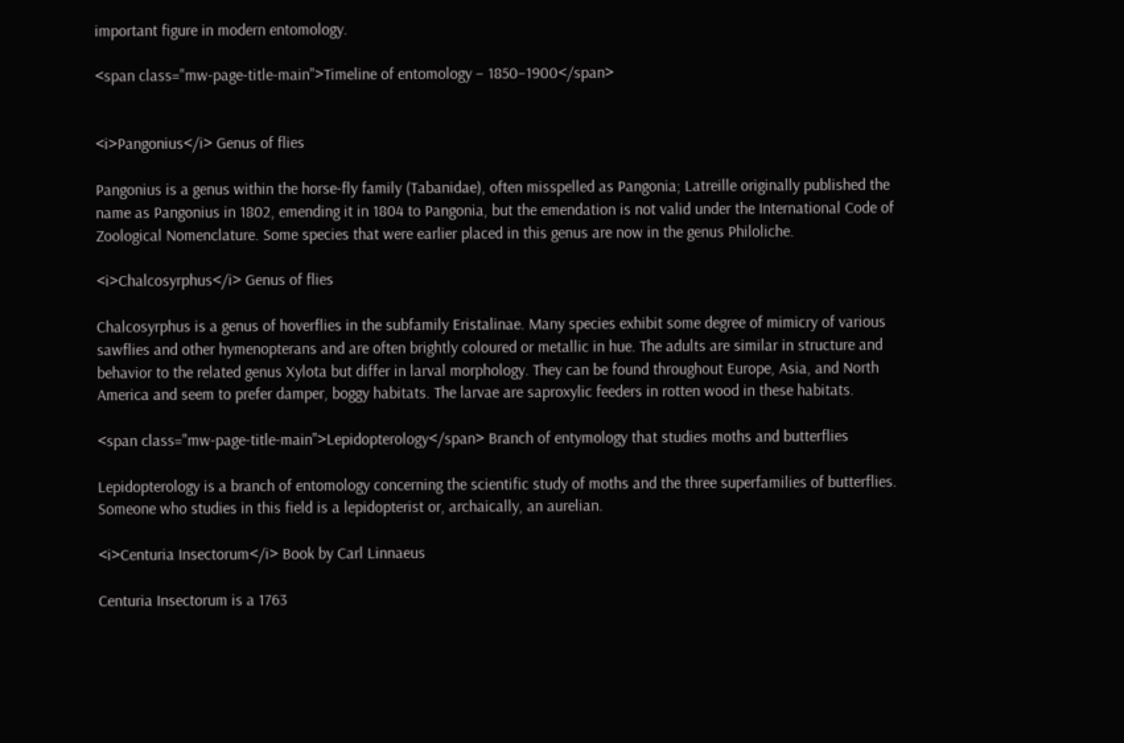important figure in modern entomology.

<span class="mw-page-title-main">Timeline of entomology – 1850–1900</span>


<i>Pangonius</i> Genus of flies

Pangonius is a genus within the horse-fly family (Tabanidae), often misspelled as Pangonia; Latreille originally published the name as Pangonius in 1802, emending it in 1804 to Pangonia, but the emendation is not valid under the International Code of Zoological Nomenclature. Some species that were earlier placed in this genus are now in the genus Philoliche.

<i>Chalcosyrphus</i> Genus of flies

Chalcosyrphus is a genus of hoverflies in the subfamily Eristalinae. Many species exhibit some degree of mimicry of various sawflies and other hymenopterans and are often brightly coloured or metallic in hue. The adults are similar in structure and behavior to the related genus Xylota but differ in larval morphology. They can be found throughout Europe, Asia, and North America and seem to prefer damper, boggy habitats. The larvae are saproxylic feeders in rotten wood in these habitats.

<span class="mw-page-title-main">Lepidopterology</span> Branch of entymology that studies moths and butterflies

Lepidopterology is a branch of entomology concerning the scientific study of moths and the three superfamilies of butterflies. Someone who studies in this field is a lepidopterist or, archaically, an aurelian.

<i>Centuria Insectorum</i> Book by Carl Linnaeus

Centuria Insectorum is a 1763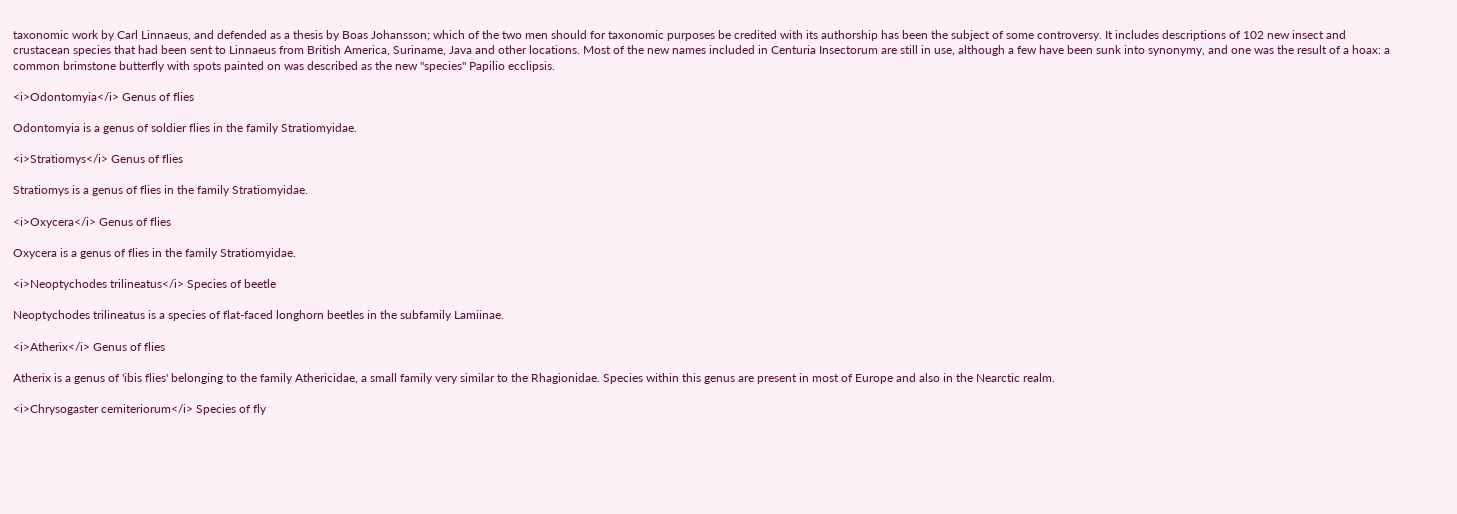taxonomic work by Carl Linnaeus, and defended as a thesis by Boas Johansson; which of the two men should for taxonomic purposes be credited with its authorship has been the subject of some controversy. It includes descriptions of 102 new insect and crustacean species that had been sent to Linnaeus from British America, Suriname, Java and other locations. Most of the new names included in Centuria Insectorum are still in use, although a few have been sunk into synonymy, and one was the result of a hoax: a common brimstone butterfly with spots painted on was described as the new "species" Papilio ecclipsis.

<i>Odontomyia</i> Genus of flies

Odontomyia is a genus of soldier flies in the family Stratiomyidae.

<i>Stratiomys</i> Genus of flies

Stratiomys is a genus of flies in the family Stratiomyidae.

<i>Oxycera</i> Genus of flies

Oxycera is a genus of flies in the family Stratiomyidae.

<i>Neoptychodes trilineatus</i> Species of beetle

Neoptychodes trilineatus is a species of flat-faced longhorn beetles in the subfamily Lamiinae.

<i>Atherix</i> Genus of flies

Atherix is a genus of 'ibis flies' belonging to the family Athericidae, a small family very similar to the Rhagionidae. Species within this genus are present in most of Europe and also in the Nearctic realm.

<i>Chrysogaster cemiteriorum</i> Species of fly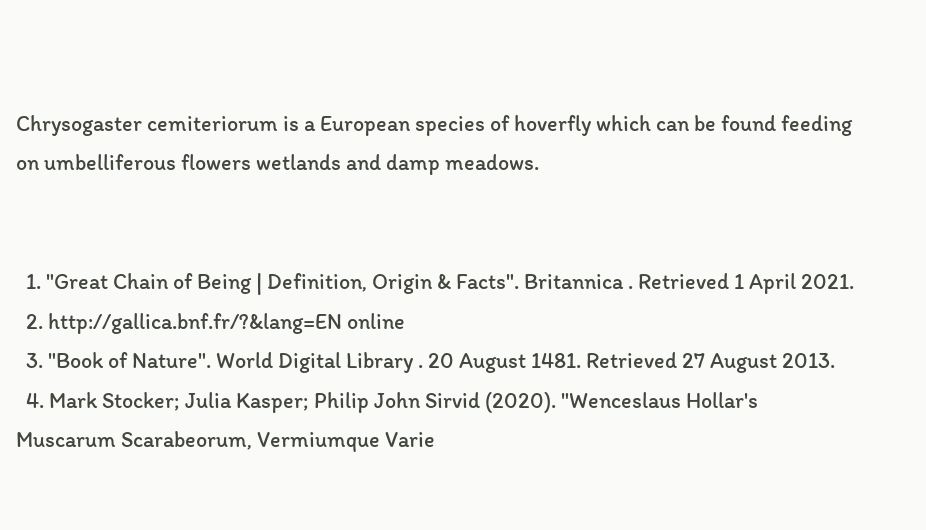Chrysogaster cemiteriorum is a European species of hoverfly which can be found feeding on umbelliferous flowers wetlands and damp meadows.


  1. "Great Chain of Being | Definition, Origin & Facts". Britannica . Retrieved 1 April 2021.
  2. http://gallica.bnf.fr/?&lang=EN online
  3. "Book of Nature". World Digital Library . 20 August 1481. Retrieved 27 August 2013.
  4. Mark Stocker; Julia Kasper; Philip John Sirvid (2020). "Wenceslaus Hollar's Muscarum Scarabeorum, Vermiumque Varie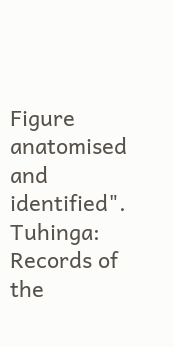Figure anatomised and identified". Tuhinga: Records of the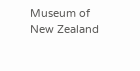Museum of New Zealand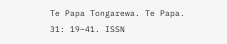Te Papa Tongarewa. Te Papa. 31: 19–41. ISSN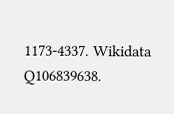1173-4337. Wikidata   Q106839638.